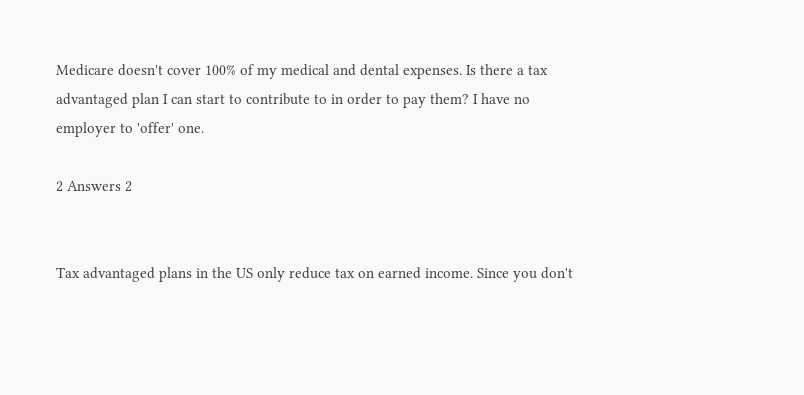Medicare doesn't cover 100% of my medical and dental expenses. Is there a tax advantaged plan I can start to contribute to in order to pay them? I have no employer to 'offer' one.

2 Answers 2


Tax advantaged plans in the US only reduce tax on earned income. Since you don't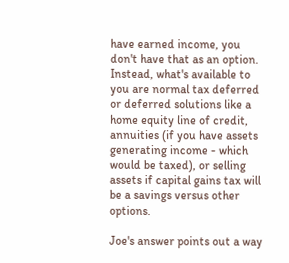have earned income, you don't have that as an option. Instead, what's available to you are normal tax deferred or deferred solutions like a home equity line of credit, annuities (if you have assets generating income - which would be taxed), or selling assets if capital gains tax will be a savings versus other options.

Joe's answer points out a way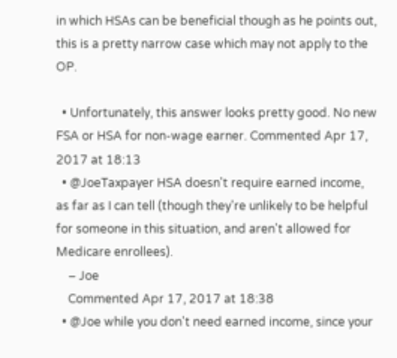in which HSAs can be beneficial though as he points out, this is a pretty narrow case which may not apply to the OP.

  • Unfortunately, this answer looks pretty good. No new FSA or HSA for non-wage earner. Commented Apr 17, 2017 at 18:13
  • @JoeTaxpayer HSA doesn't require earned income, as far as I can tell (though they're unlikely to be helpful for someone in this situation, and aren't allowed for Medicare enrollees).
    – Joe
    Commented Apr 17, 2017 at 18:38
  • @Joe while you don't need earned income, since your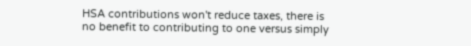HSA contributions won't reduce taxes, there is no benefit to contributing to one versus simply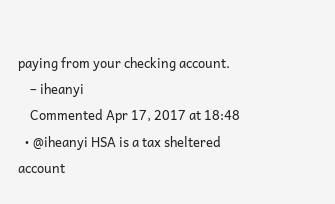paying from your checking account.
    – iheanyi
    Commented Apr 17, 2017 at 18:48
  • @iheanyi HSA is a tax sheltered account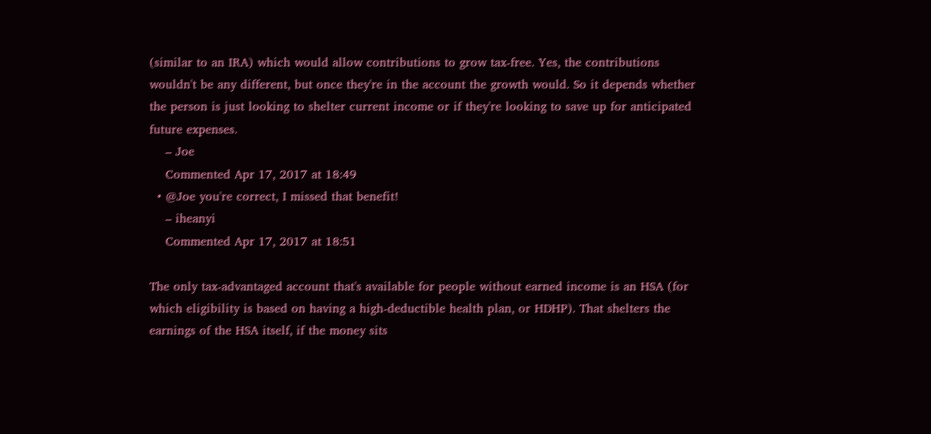(similar to an IRA) which would allow contributions to grow tax-free. Yes, the contributions wouldn't be any different, but once they're in the account the growth would. So it depends whether the person is just looking to shelter current income or if they're looking to save up for anticipated future expenses.
    – Joe
    Commented Apr 17, 2017 at 18:49
  • @Joe you're correct, I missed that benefit!
    – iheanyi
    Commented Apr 17, 2017 at 18:51

The only tax-advantaged account that's available for people without earned income is an HSA (for which eligibility is based on having a high-deductible health plan, or HDHP). That shelters the earnings of the HSA itself, if the money sits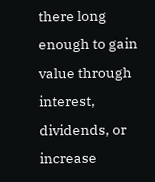there long enough to gain value through interest, dividends, or increase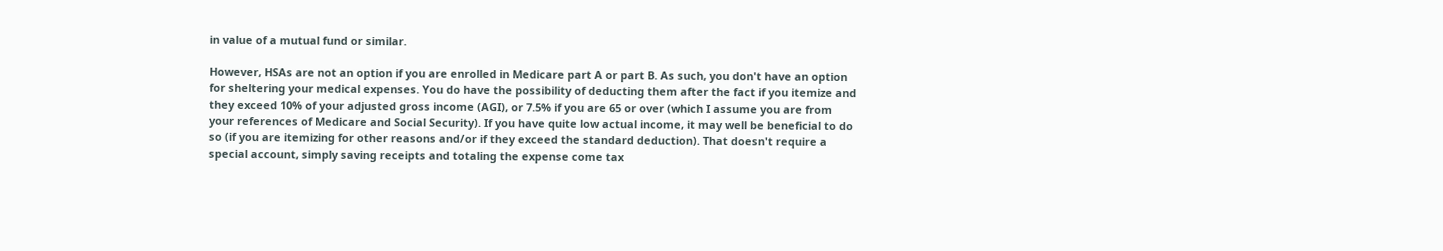in value of a mutual fund or similar.

However, HSAs are not an option if you are enrolled in Medicare part A or part B. As such, you don't have an option for sheltering your medical expenses. You do have the possibility of deducting them after the fact if you itemize and they exceed 10% of your adjusted gross income (AGI), or 7.5% if you are 65 or over (which I assume you are from your references of Medicare and Social Security). If you have quite low actual income, it may well be beneficial to do so (if you are itemizing for other reasons and/or if they exceed the standard deduction). That doesn't require a special account, simply saving receipts and totaling the expense come tax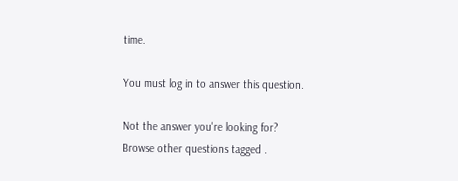time.

You must log in to answer this question.

Not the answer you're looking for? Browse other questions tagged .